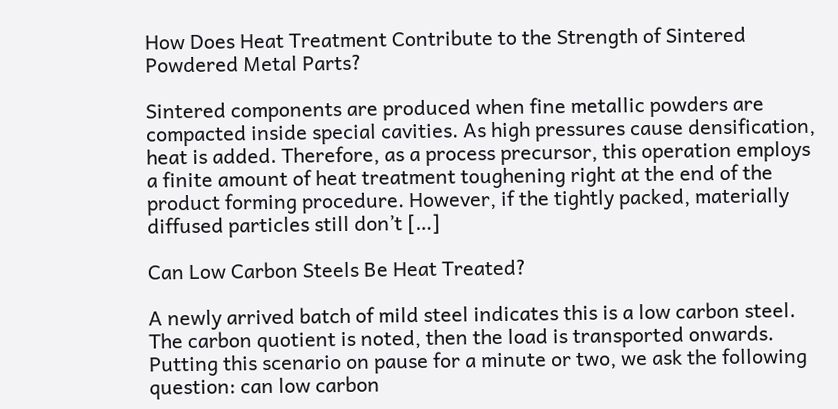How Does Heat Treatment Contribute to the Strength of Sintered Powdered Metal Parts?

Sintered components are produced when fine metallic powders are compacted inside special cavities. As high pressures cause densification, heat is added. Therefore, as a process precursor, this operation employs a finite amount of heat treatment toughening right at the end of the product forming procedure. However, if the tightly packed, materially diffused particles still don’t […]

Can Low Carbon Steels Be Heat Treated?

A newly arrived batch of mild steel indicates this is a low carbon steel. The carbon quotient is noted, then the load is transported onwards. Putting this scenario on pause for a minute or two, we ask the following question: can low carbon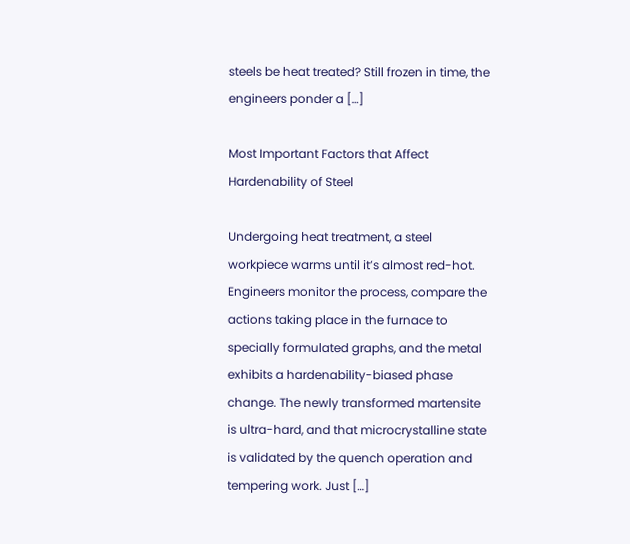steels be heat treated? Still frozen in time, the engineers ponder a […]

Most Important Factors that Affect Hardenability of Steel

Undergoing heat treatment, a steel workpiece warms until it’s almost red-hot. Engineers monitor the process, compare the actions taking place in the furnace to specially formulated graphs, and the metal exhibits a hardenability-biased phase change. The newly transformed martensite is ultra-hard, and that microcrystalline state is validated by the quench operation and tempering work. Just […]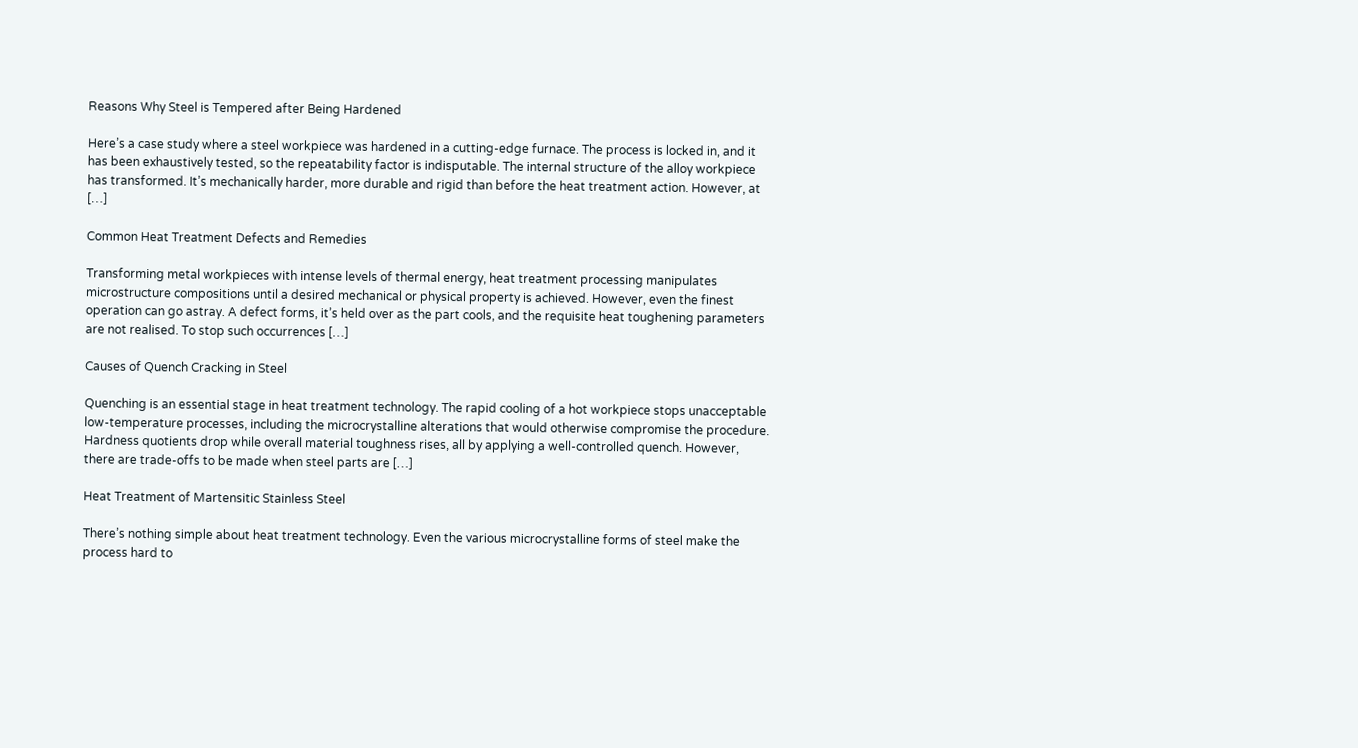Reasons Why Steel is Tempered after Being Hardened

Here’s a case study where a steel workpiece was hardened in a cutting-edge furnace. The process is locked in, and it has been exhaustively tested, so the repeatability factor is indisputable. The internal structure of the alloy workpiece has transformed. It’s mechanically harder, more durable and rigid than before the heat treatment action. However, at […]

Common Heat Treatment Defects and Remedies

Transforming metal workpieces with intense levels of thermal energy, heat treatment processing manipulates microstructure compositions until a desired mechanical or physical property is achieved. However, even the finest operation can go astray. A defect forms, it’s held over as the part cools, and the requisite heat toughening parameters are not realised. To stop such occurrences […]

Causes of Quench Cracking in Steel

Quenching is an essential stage in heat treatment technology. The rapid cooling of a hot workpiece stops unacceptable low-temperature processes, including the microcrystalline alterations that would otherwise compromise the procedure. Hardness quotients drop while overall material toughness rises, all by applying a well-controlled quench. However, there are trade-offs to be made when steel parts are […]

Heat Treatment of Martensitic Stainless Steel

There’s nothing simple about heat treatment technology. Even the various microcrystalline forms of steel make the process hard to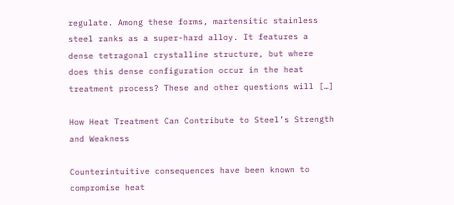regulate. Among these forms, martensitic stainless steel ranks as a super-hard alloy. It features a dense tetragonal crystalline structure, but where does this dense configuration occur in the heat treatment process? These and other questions will […]

How Heat Treatment Can Contribute to Steel’s Strength and Weakness

Counterintuitive consequences have been known to compromise heat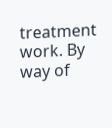treatment work. By way of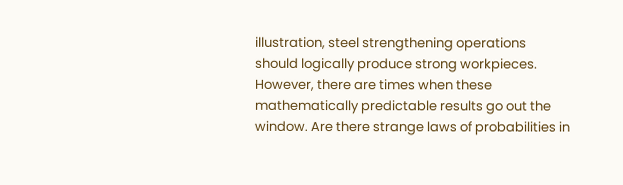illustration, steel strengthening operations should logically produce strong workpieces. However, there are times when these mathematically predictable results go out the window. Are there strange laws of probabilities in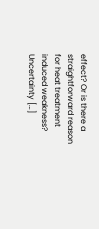effect? Or is there a straightforward reason for heat treatment induced weakness? Uncertainty […]